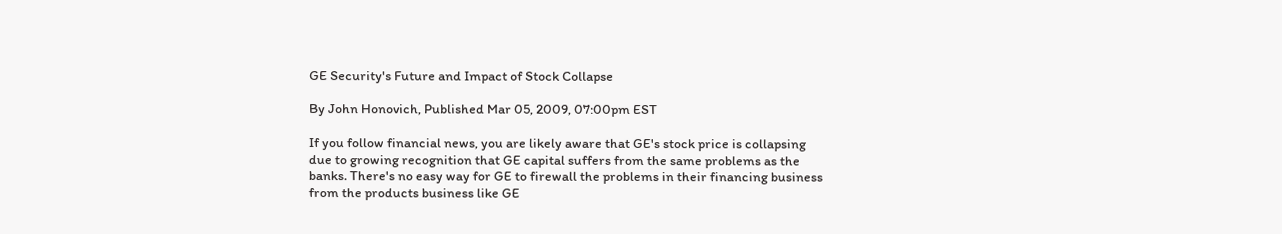GE Security's Future and Impact of Stock Collapse

By John Honovich, Published Mar 05, 2009, 07:00pm EST

If you follow financial news, you are likely aware that GE's stock price is collapsing due to growing recognition that GE capital suffers from the same problems as the banks. There's no easy way for GE to firewall the problems in their financing business from the products business like GE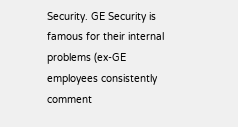Security. GE Security is famous for their internal problems (ex-GE employees consistently comment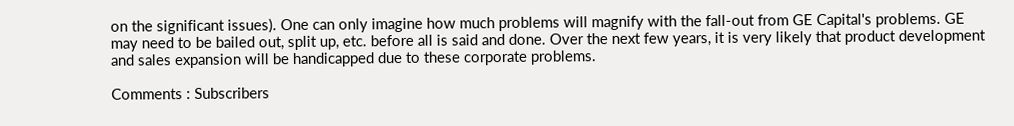on the significant issues). One can only imagine how much problems will magnify with the fall-out from GE Capital's problems. GE may need to be bailed out, split up, etc. before all is said and done. Over the next few years, it is very likely that product development and sales expansion will be handicapped due to these corporate problems.

Comments : Subscribers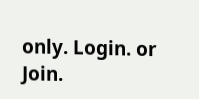only. Login. or Join.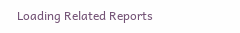Loading Related Reports